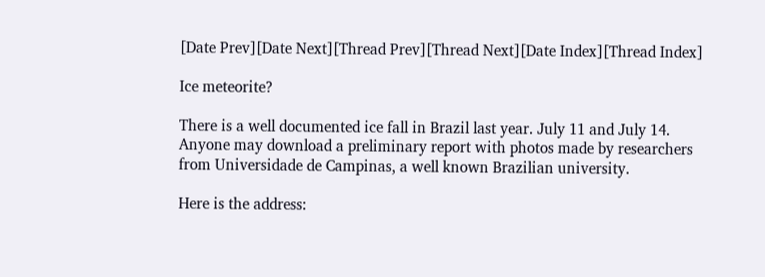[Date Prev][Date Next][Thread Prev][Thread Next][Date Index][Thread Index]

Ice meteorite?

There is a well documented ice fall in Brazil last year. July 11 and July 14.
Anyone may download a preliminary report with photos made by researchers
from Universidade de Campinas, a well known Brazilian university.

Here is the address: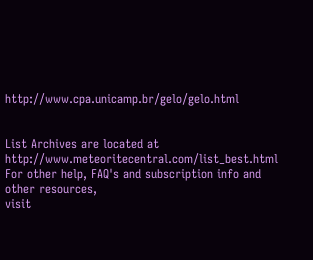http://www.cpa.unicamp.br/gelo/gelo.html


List Archives are located at http://www.meteoritecentral.com/list_best.html
For other help, FAQ's and subscription info and other resources,
visit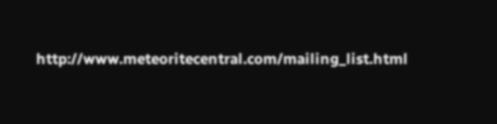http://www.meteoritecentral.com/mailing_list.html